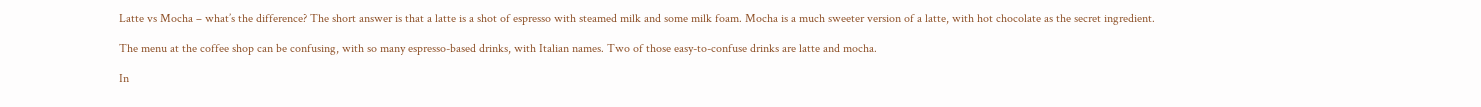Latte vs Mocha – what’s the difference? The short answer is that a latte is a shot of espresso with steamed milk and some milk foam. Mocha is a much sweeter version of a latte, with hot chocolate as the secret ingredient.

The menu at the coffee shop can be confusing, with so many espresso-based drinks, with Italian names. Two of those easy-to-confuse drinks are latte and mocha.

In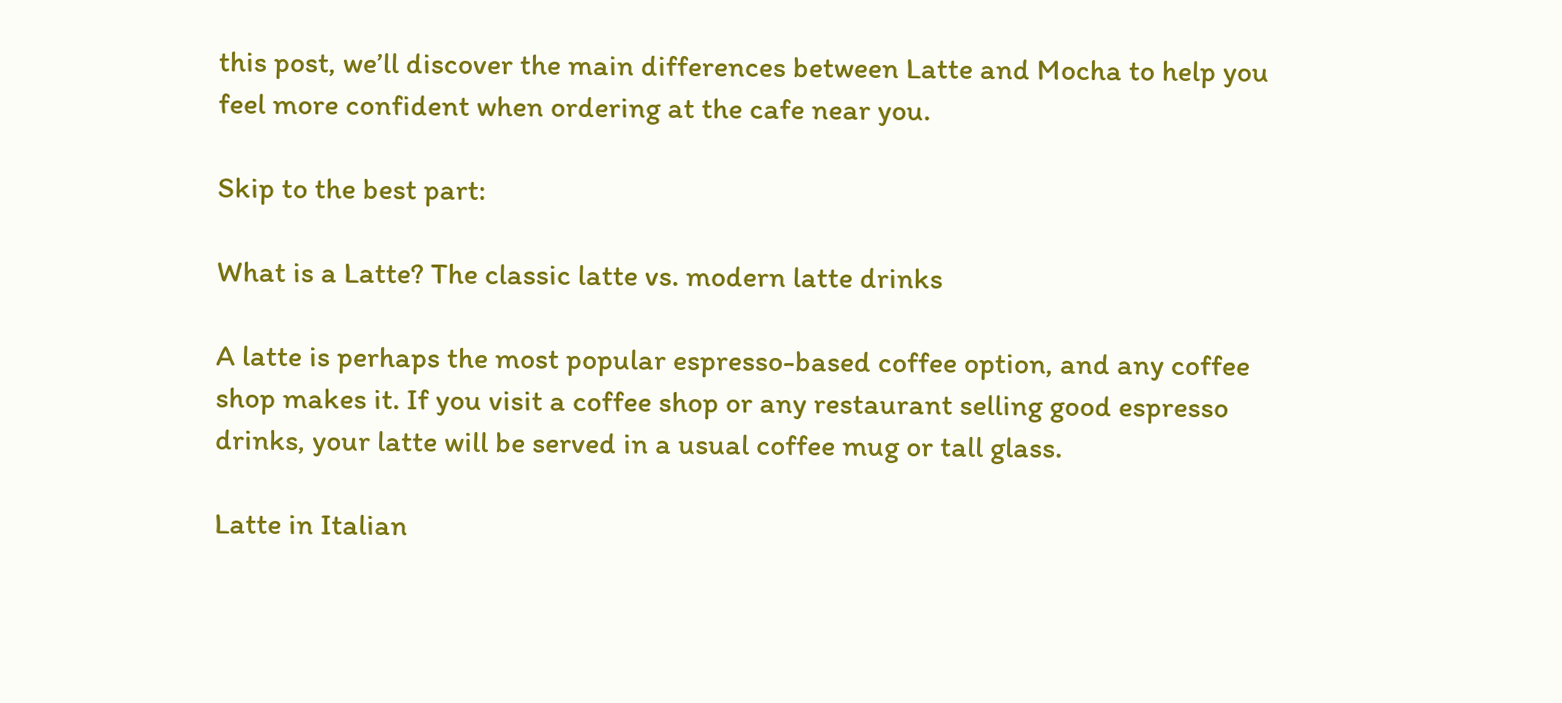this post, we’ll discover the main differences between Latte and Mocha to help you feel more confident when ordering at the cafe near you.

Skip to the best part:

What is a Latte? The classic latte vs. modern latte drinks

A latte is perhaps the most popular espresso-based coffee option, and any coffee shop makes it. If you visit a coffee shop or any restaurant selling good espresso drinks, your latte will be served in a usual coffee mug or tall glass.

Latte in Italian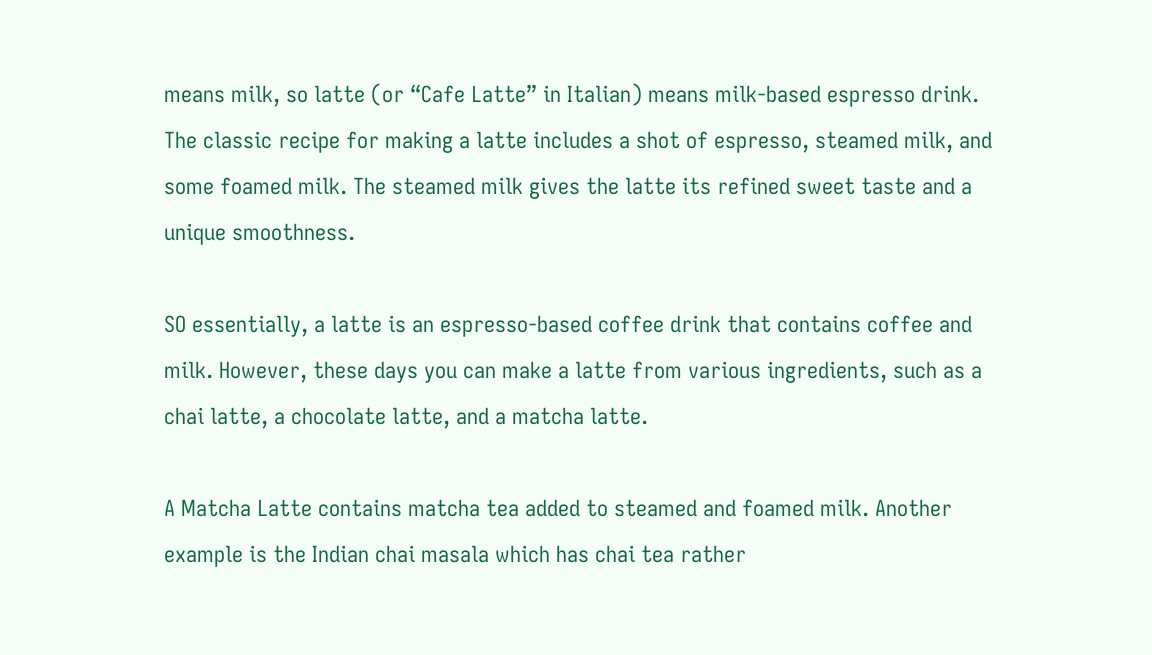means milk, so latte (or “Cafe Latte” in Italian) means milk-based espresso drink. The classic recipe for making a latte includes a shot of espresso, steamed milk, and some foamed milk. The steamed milk gives the latte its refined sweet taste and a unique smoothness.

SO essentially, a latte is an espresso-based coffee drink that contains coffee and milk. However, these days you can make a latte from various ingredients, such as a chai latte, a chocolate latte, and a matcha latte.

A Matcha Latte contains matcha tea added to steamed and foamed milk. Another example is the Indian chai masala which has chai tea rather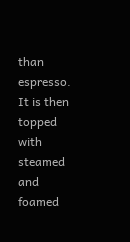than espresso. It is then topped with steamed and foamed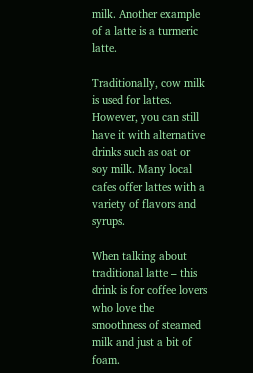milk. Another example of a latte is a turmeric latte.

Traditionally, cow milk is used for lattes. However, you can still have it with alternative drinks such as oat or soy milk. Many local cafes offer lattes with a variety of flavors and syrups.

When talking about traditional latte – this drink is for coffee lovers who love the smoothness of steamed milk and just a bit of foam.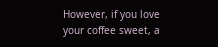However, if you love your coffee sweet, a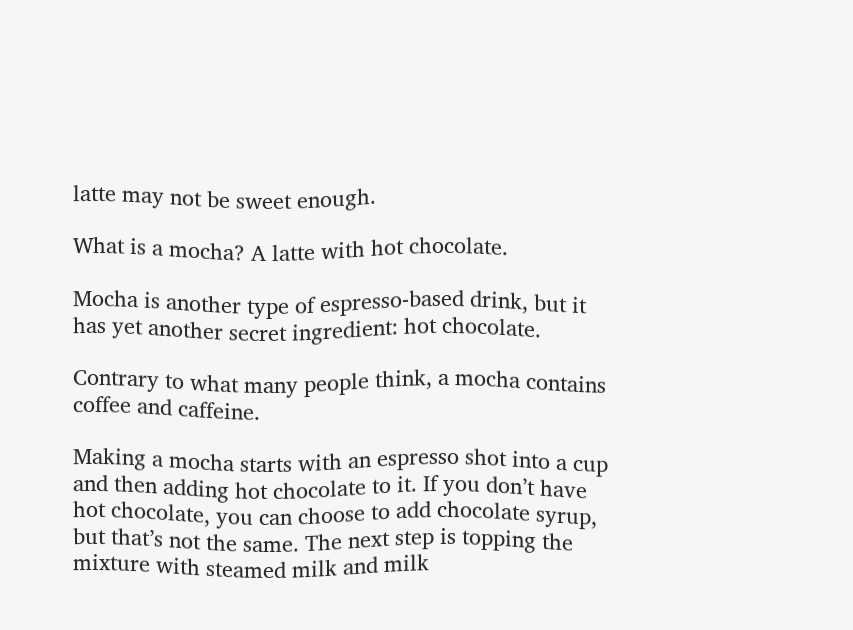latte may not be sweet enough.

What is a mocha? A latte with hot chocolate.

Mocha is another type of espresso-based drink, but it has yet another secret ingredient: hot chocolate.

Contrary to what many people think, a mocha contains coffee and caffeine.

Making a mocha starts with an espresso shot into a cup and then adding hot chocolate to it. If you don’t have hot chocolate, you can choose to add chocolate syrup, but that’s not the same. The next step is topping the mixture with steamed milk and milk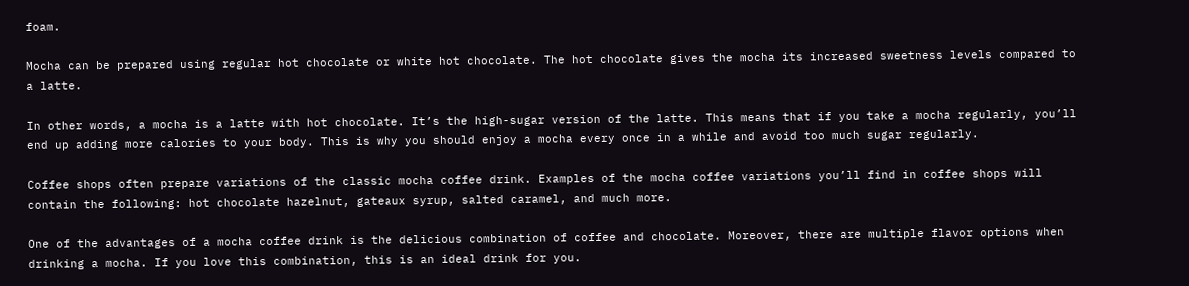foam.

Mocha can be prepared using regular hot chocolate or white hot chocolate. The hot chocolate gives the mocha its increased sweetness levels compared to a latte.

In other words, a mocha is a latte with hot chocolate. It’s the high-sugar version of the latte. This means that if you take a mocha regularly, you’ll end up adding more calories to your body. This is why you should enjoy a mocha every once in a while and avoid too much sugar regularly.

Coffee shops often prepare variations of the classic mocha coffee drink. Examples of the mocha coffee variations you’ll find in coffee shops will contain the following: hot chocolate hazelnut, gateaux syrup, salted caramel, and much more.

One of the advantages of a mocha coffee drink is the delicious combination of coffee and chocolate. Moreover, there are multiple flavor options when drinking a mocha. If you love this combination, this is an ideal drink for you.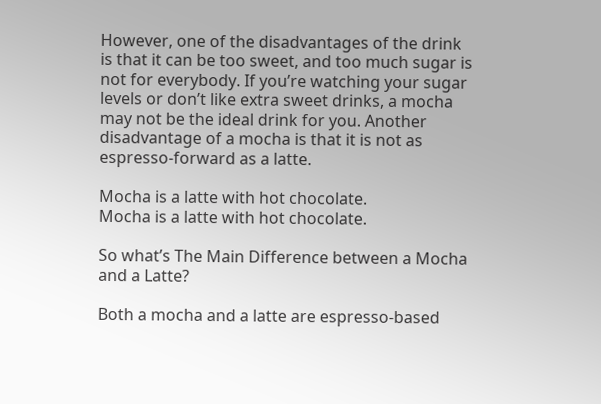However, one of the disadvantages of the drink is that it can be too sweet, and too much sugar is not for everybody. If you’re watching your sugar levels or don’t like extra sweet drinks, a mocha may not be the ideal drink for you. Another disadvantage of a mocha is that it is not as espresso-forward as a latte.

Mocha is a latte with hot chocolate.
Mocha is a latte with hot chocolate.

So what’s The Main Difference between a Mocha and a Latte?

Both a mocha and a latte are espresso-based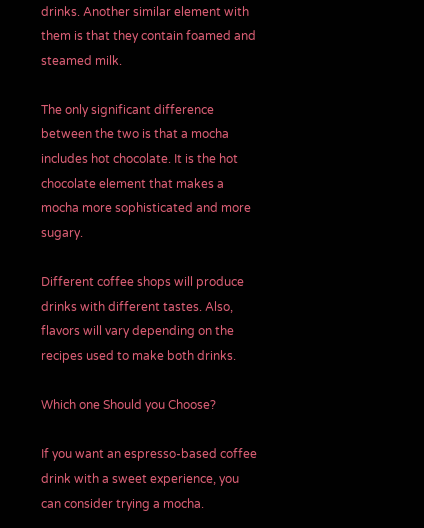drinks. Another similar element with them is that they contain foamed and steamed milk.

The only significant difference between the two is that a mocha includes hot chocolate. It is the hot chocolate element that makes a mocha more sophisticated and more sugary.

Different coffee shops will produce drinks with different tastes. Also, flavors will vary depending on the recipes used to make both drinks.

Which one Should you Choose?

If you want an espresso-based coffee drink with a sweet experience, you can consider trying a mocha.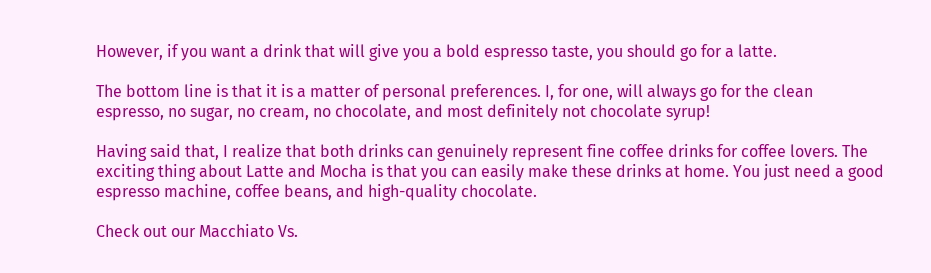However, if you want a drink that will give you a bold espresso taste, you should go for a latte.

The bottom line is that it is a matter of personal preferences. I, for one, will always go for the clean espresso, no sugar, no cream, no chocolate, and most definitely not chocolate syrup!

Having said that, I realize that both drinks can genuinely represent fine coffee drinks for coffee lovers. The exciting thing about Latte and Mocha is that you can easily make these drinks at home. You just need a good espresso machine, coffee beans, and high-quality chocolate.

Check out our Macchiato Vs.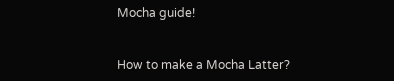Mocha guide!


How to make a Mocha Latter?